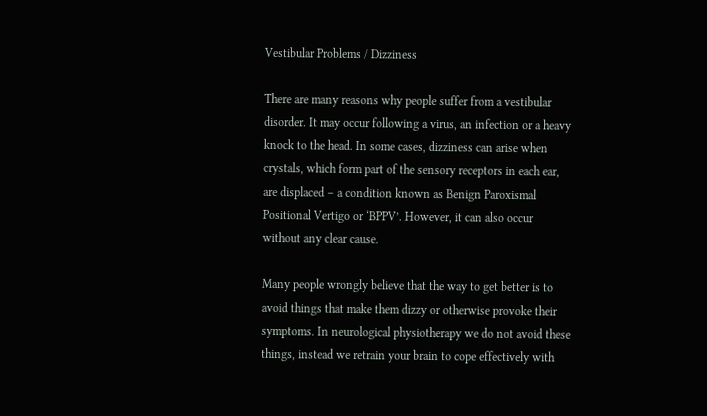Vestibular Problems / Dizziness

There are many reasons why people suffer from a vestibular disorder. It may occur following a virus, an infection or a heavy knock to the head. In some cases, dizziness can arise when crystals, which form part of the sensory receptors in each ear, are displaced – a condition known as Benign Paroxismal Positional Vertigo or ‘BPPV’. However, it can also occur without any clear cause.

Many people wrongly believe that the way to get better is to avoid things that make them dizzy or otherwise provoke their symptoms. In neurological physiotherapy we do not avoid these things, instead we retrain your brain to cope effectively with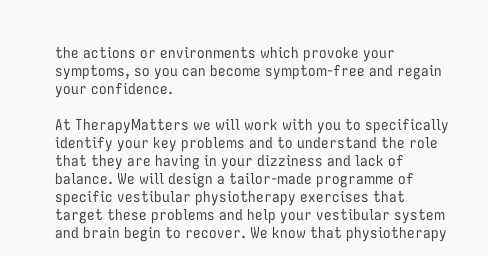the actions or environments which provoke your symptoms, so you can become symptom-free and regain your confidence.

At TherapyMatters we will work with you to specifically identify your key problems and to understand the role that they are having in your dizziness and lack of balance. We will design a tailor-made programme of specific vestibular physiotherapy exercises that target these problems and help your vestibular system and brain begin to recover. We know that physiotherapy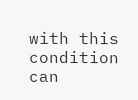with this condition can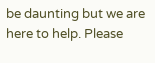be daunting but we are here to help. Please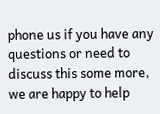phone us if you have any questions or need to discuss this some more, we are happy to help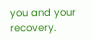you and your recovery.